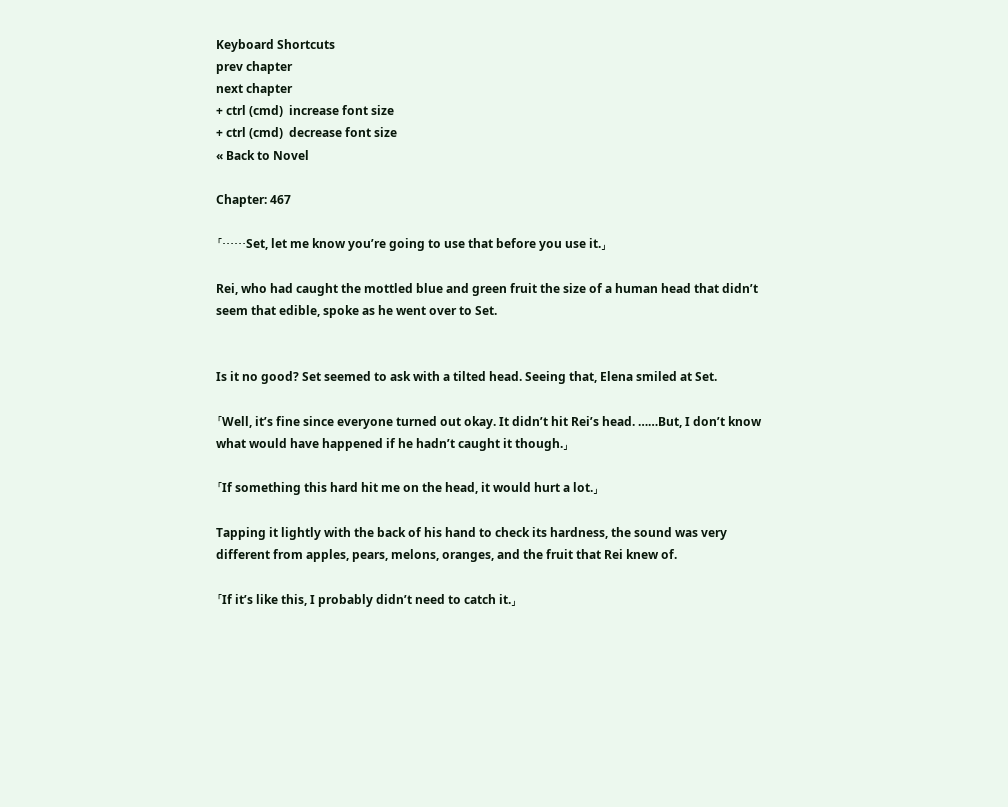Keyboard Shortcuts
prev chapter
next chapter
+ ctrl (cmd)  increase font size
+ ctrl (cmd)  decrease font size
« Back to Novel

Chapter: 467

「……Set, let me know you’re going to use that before you use it.」

Rei, who had caught the mottled blue and green fruit the size of a human head that didn’t seem that edible, spoke as he went over to Set.


Is it no good? Set seemed to ask with a tilted head. Seeing that, Elena smiled at Set.

「Well, it’s fine since everyone turned out okay. It didn’t hit Rei’s head. ……But, I don’t know what would have happened if he hadn’t caught it though.」

「If something this hard hit me on the head, it would hurt a lot.」

Tapping it lightly with the back of his hand to check its hardness, the sound was very different from apples, pears, melons, oranges, and the fruit that Rei knew of.

「If it’s like this, I probably didn’t need to catch it.」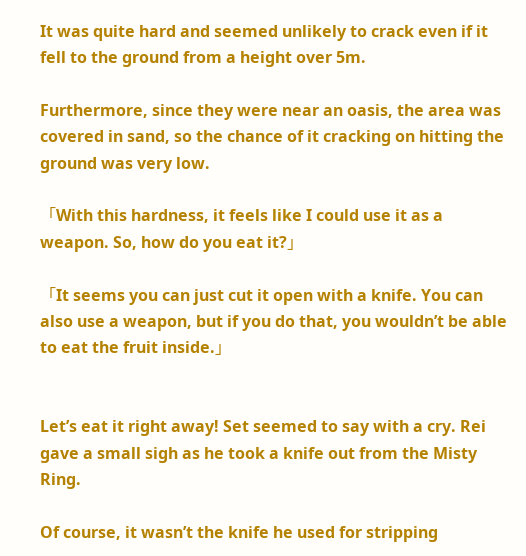It was quite hard and seemed unlikely to crack even if it fell to the ground from a height over 5m.

Furthermore, since they were near an oasis, the area was covered in sand, so the chance of it cracking on hitting the ground was very low.

「With this hardness, it feels like I could use it as a weapon. So, how do you eat it?」

「It seems you can just cut it open with a knife. You can also use a weapon, but if you do that, you wouldn’t be able to eat the fruit inside.」


Let’s eat it right away! Set seemed to say with a cry. Rei gave a small sigh as he took a knife out from the Misty Ring.

Of course, it wasn’t the knife he used for stripping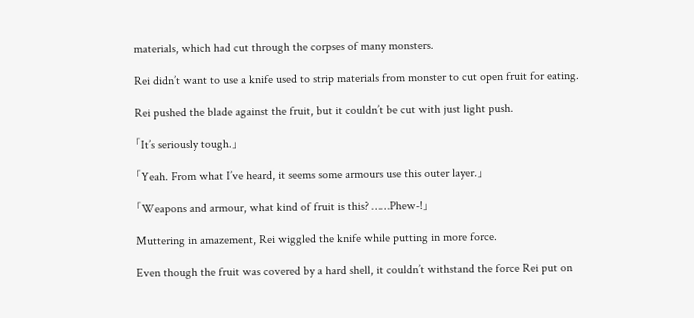materials, which had cut through the corpses of many monsters.

Rei didn’t want to use a knife used to strip materials from monster to cut open fruit for eating.

Rei pushed the blade against the fruit, but it couldn’t be cut with just light push.

「It’s seriously tough.」

「Yeah. From what I’ve heard, it seems some armours use this outer layer.」

「Weapons and armour, what kind of fruit is this? ……Phew-!」

Muttering in amazement, Rei wiggled the knife while putting in more force.

Even though the fruit was covered by a hard shell, it couldn’t withstand the force Rei put on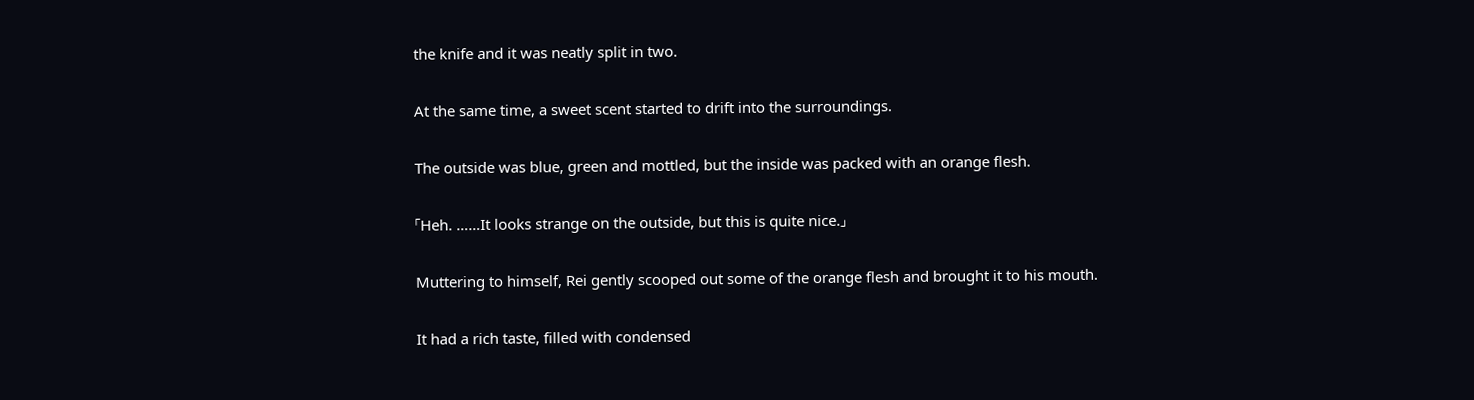the knife and it was neatly split in two.

At the same time, a sweet scent started to drift into the surroundings.

The outside was blue, green and mottled, but the inside was packed with an orange flesh.

「Heh. ……It looks strange on the outside, but this is quite nice.」

Muttering to himself, Rei gently scooped out some of the orange flesh and brought it to his mouth.

It had a rich taste, filled with condensed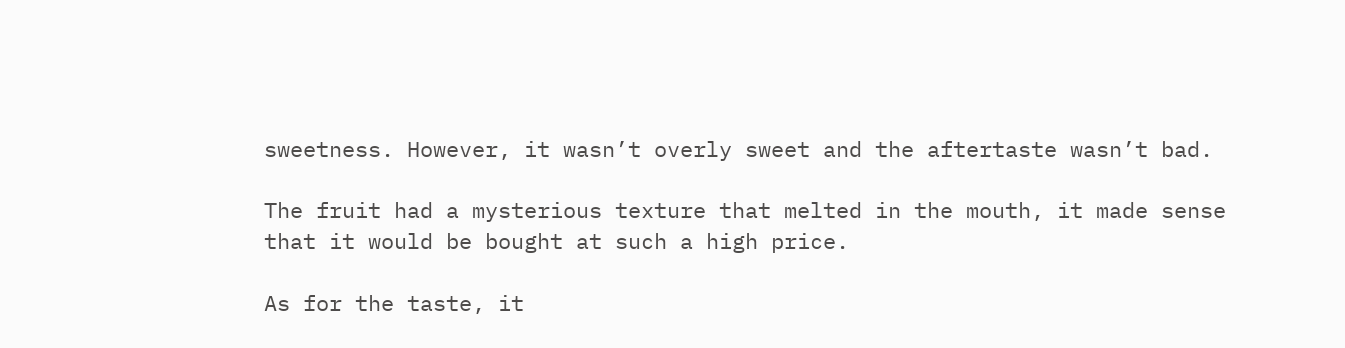sweetness. However, it wasn’t overly sweet and the aftertaste wasn’t bad.

The fruit had a mysterious texture that melted in the mouth, it made sense that it would be bought at such a high price.

As for the taste, it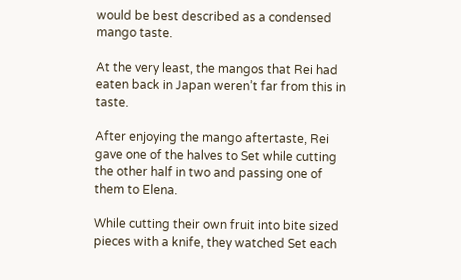would be best described as a condensed mango taste.

At the very least, the mangos that Rei had eaten back in Japan weren’t far from this in taste.

After enjoying the mango aftertaste, Rei gave one of the halves to Set while cutting the other half in two and passing one of them to Elena.

While cutting their own fruit into bite sized pieces with a knife, they watched Set each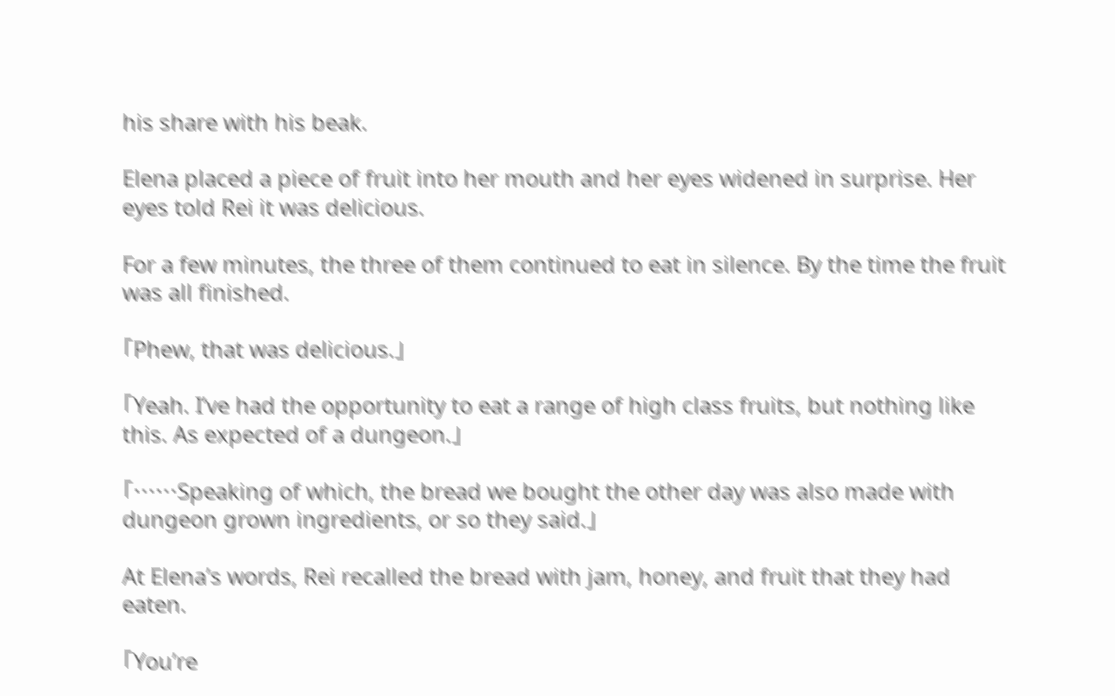his share with his beak.

Elena placed a piece of fruit into her mouth and her eyes widened in surprise. Her eyes told Rei it was delicious.

For a few minutes, the three of them continued to eat in silence. By the time the fruit was all finished.

「Phew, that was delicious.」

「Yeah. I’ve had the opportunity to eat a range of high class fruits, but nothing like this. As expected of a dungeon.」

「……Speaking of which, the bread we bought the other day was also made with dungeon grown ingredients, or so they said.」

At Elena’s words, Rei recalled the bread with jam, honey, and fruit that they had eaten.

「You’re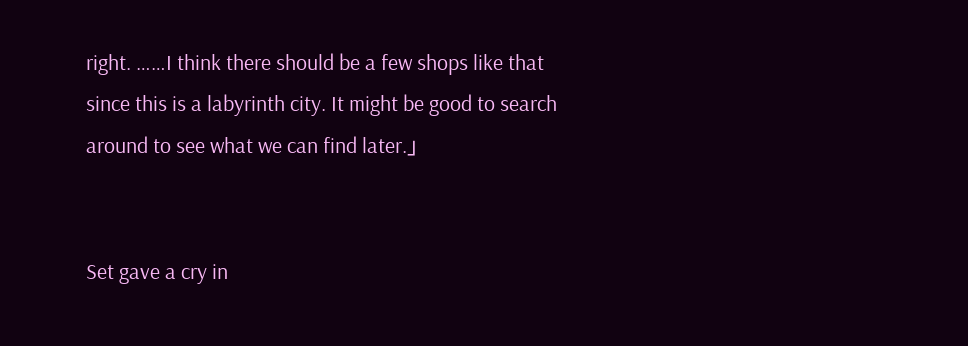right. ……I think there should be a few shops like that since this is a labyrinth city. It might be good to search around to see what we can find later.」


Set gave a cry in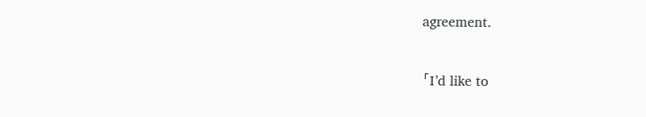agreement.

「I’d like to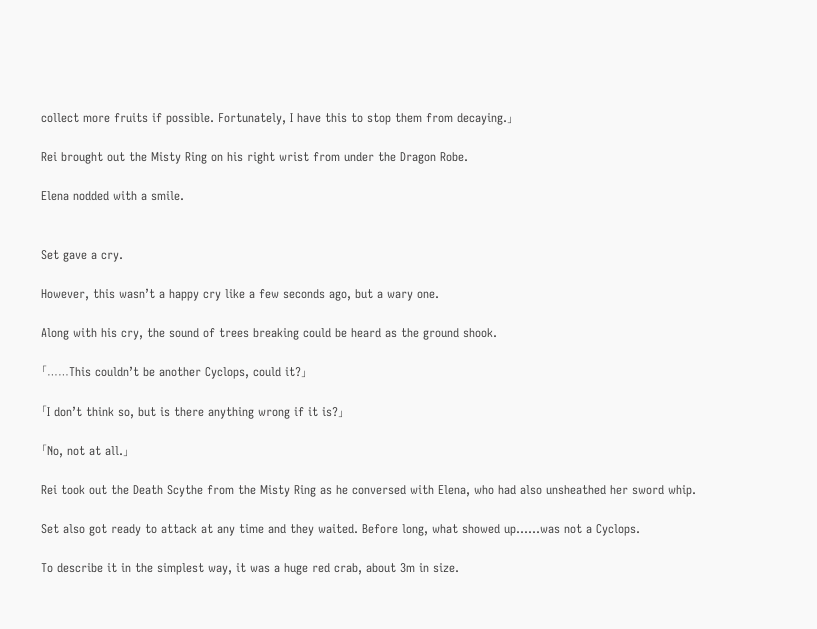collect more fruits if possible. Fortunately, I have this to stop them from decaying.」

Rei brought out the Misty Ring on his right wrist from under the Dragon Robe.

Elena nodded with a smile.


Set gave a cry.

However, this wasn’t a happy cry like a few seconds ago, but a wary one.

Along with his cry, the sound of trees breaking could be heard as the ground shook.

「……This couldn’t be another Cyclops, could it?」

「I don’t think so, but is there anything wrong if it is?」

「No, not at all.」

Rei took out the Death Scythe from the Misty Ring as he conversed with Elena, who had also unsheathed her sword whip.

Set also got ready to attack at any time and they waited. Before long, what showed up……was not a Cyclops.

To describe it in the simplest way, it was a huge red crab, about 3m in size.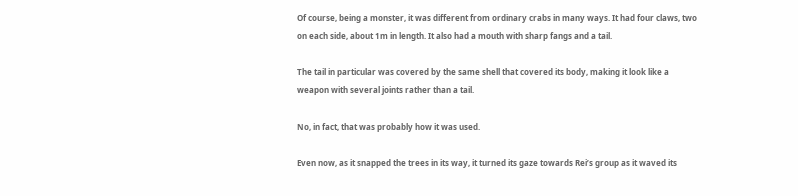Of course, being a monster, it was different from ordinary crabs in many ways. It had four claws, two on each side, about 1m in length. It also had a mouth with sharp fangs and a tail.

The tail in particular was covered by the same shell that covered its body, making it look like a weapon with several joints rather than a tail.

No, in fact, that was probably how it was used.

Even now, as it snapped the trees in its way, it turned its gaze towards Rei’s group as it waved its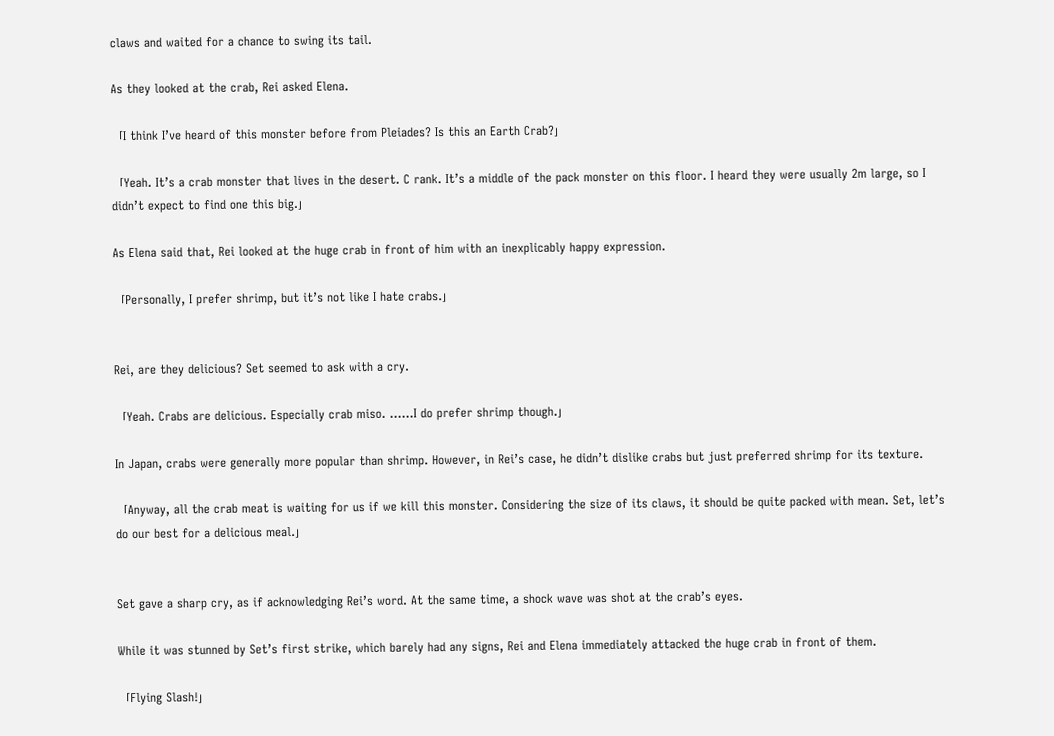claws and waited for a chance to swing its tail.

As they looked at the crab, Rei asked Elena.

「I think I’ve heard of this monster before from Pleiades? Is this an Earth Crab?」

「Yeah. It’s a crab monster that lives in the desert. C rank. It’s a middle of the pack monster on this floor. I heard they were usually 2m large, so I didn’t expect to find one this big.」

As Elena said that, Rei looked at the huge crab in front of him with an inexplicably happy expression.

「Personally, I prefer shrimp, but it’s not like I hate crabs.」


Rei, are they delicious? Set seemed to ask with a cry.

「Yeah. Crabs are delicious. Especially crab miso. ……I do prefer shrimp though.」

In Japan, crabs were generally more popular than shrimp. However, in Rei’s case, he didn’t dislike crabs but just preferred shrimp for its texture.

「Anyway, all the crab meat is waiting for us if we kill this monster. Considering the size of its claws, it should be quite packed with mean. Set, let’s do our best for a delicious meal.」


Set gave a sharp cry, as if acknowledging Rei’s word. At the same time, a shock wave was shot at the crab’s eyes.

While it was stunned by Set’s first strike, which barely had any signs, Rei and Elena immediately attacked the huge crab in front of them.

「Flying Slash!」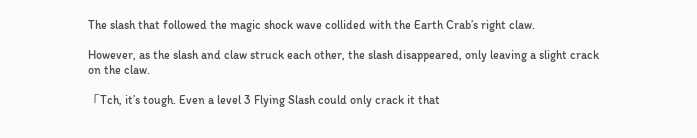The slash that followed the magic shock wave collided with the Earth Crab’s right claw.

However, as the slash and claw struck each other, the slash disappeared, only leaving a slight crack on the claw.

「Tch, it’s tough. Even a level 3 Flying Slash could only crack it that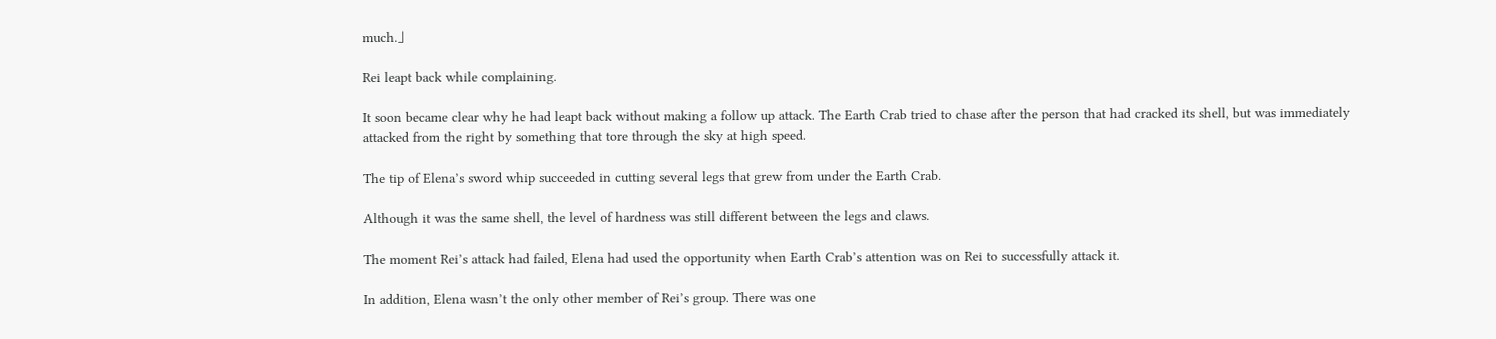much.」

Rei leapt back while complaining.

It soon became clear why he had leapt back without making a follow up attack. The Earth Crab tried to chase after the person that had cracked its shell, but was immediately attacked from the right by something that tore through the sky at high speed.

The tip of Elena’s sword whip succeeded in cutting several legs that grew from under the Earth Crab.

Although it was the same shell, the level of hardness was still different between the legs and claws.

The moment Rei’s attack had failed, Elena had used the opportunity when Earth Crab’s attention was on Rei to successfully attack it.

In addition, Elena wasn’t the only other member of Rei’s group. There was one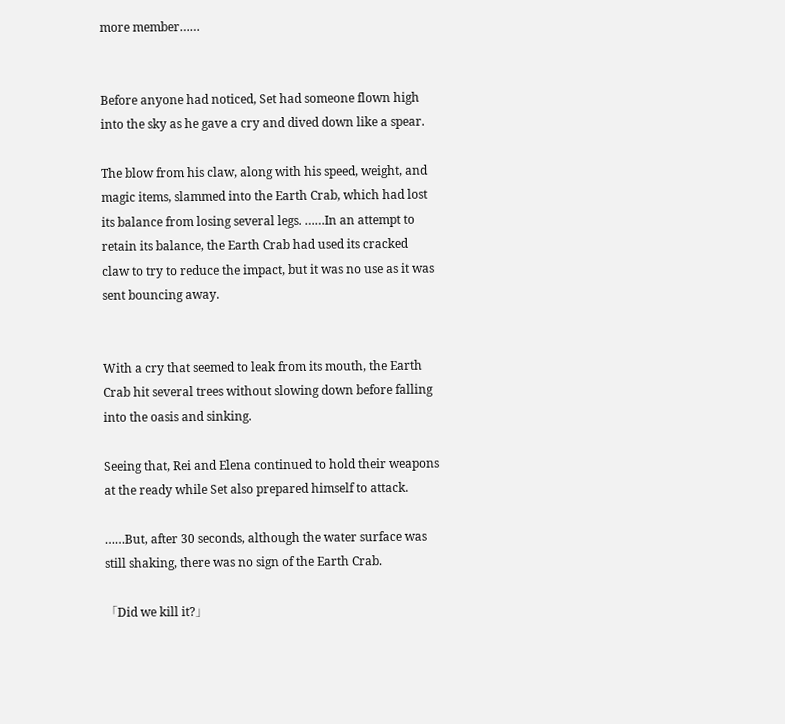more member……


Before anyone had noticed, Set had someone flown high into the sky as he gave a cry and dived down like a spear.

The blow from his claw, along with his speed, weight, and magic items, slammed into the Earth Crab, which had lost its balance from losing several legs. ……In an attempt to retain its balance, the Earth Crab had used its cracked claw to try to reduce the impact, but it was no use as it was sent bouncing away.


With a cry that seemed to leak from its mouth, the Earth Crab hit several trees without slowing down before falling into the oasis and sinking.

Seeing that, Rei and Elena continued to hold their weapons at the ready while Set also prepared himself to attack.

……But, after 30 seconds, although the water surface was still shaking, there was no sign of the Earth Crab.

「Did we kill it?」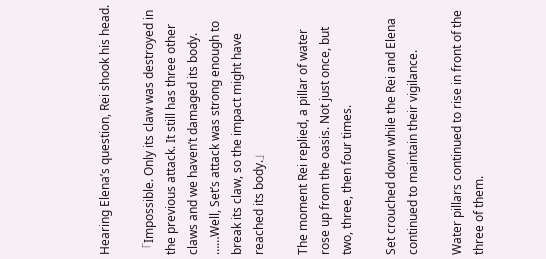Hearing Elena’s question, Rei shook his head.

「Impossible. Only its claw was destroyed in the previous attack. It still has three other claws and we haven’t damaged its body. ……Well, Set’s attack was strong enough to break its claw, so the impact might have reached its body.」

The moment Rei replied, a pillar of water rose up from the oasis. Not just once, but two, three, then four times.

Set crouched down while the Rei and Elena continued to maintain their vigilance.

Water pillars continued to rise in front of the three of them.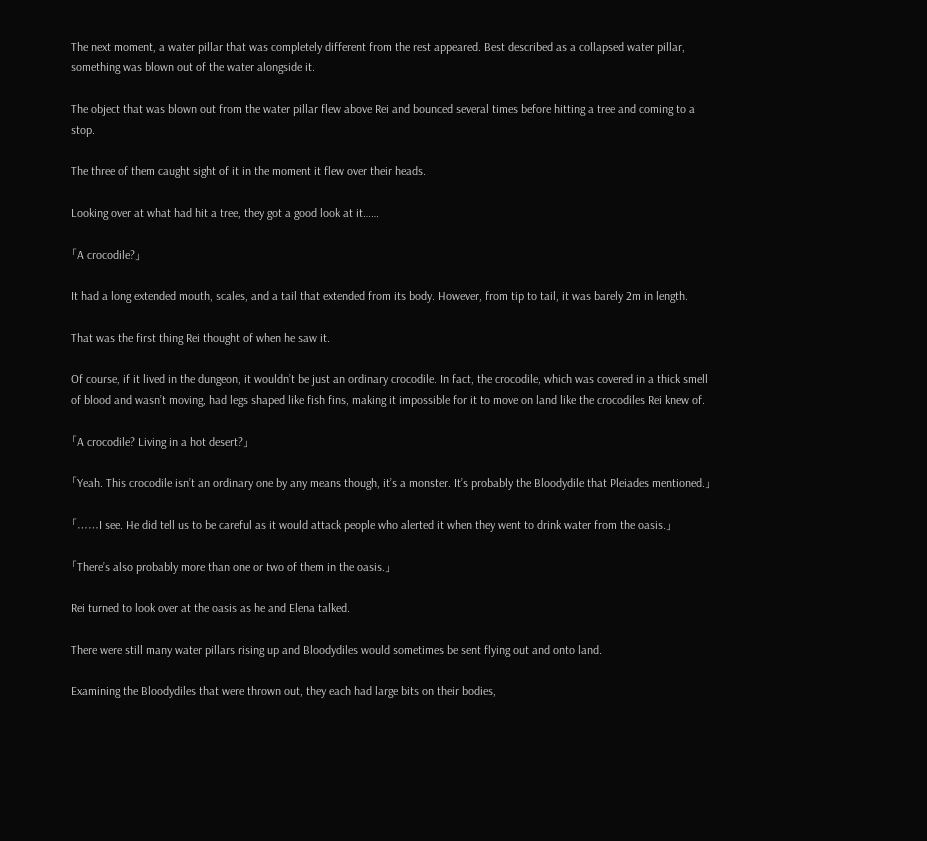The next moment, a water pillar that was completely different from the rest appeared. Best described as a collapsed water pillar, something was blown out of the water alongside it.

The object that was blown out from the water pillar flew above Rei and bounced several times before hitting a tree and coming to a stop.

The three of them caught sight of it in the moment it flew over their heads.

Looking over at what had hit a tree, they got a good look at it……

「A crocodile?」

It had a long extended mouth, scales, and a tail that extended from its body. However, from tip to tail, it was barely 2m in length.

That was the first thing Rei thought of when he saw it.

Of course, if it lived in the dungeon, it wouldn’t be just an ordinary crocodile. In fact, the crocodile, which was covered in a thick smell of blood and wasn’t moving, had legs shaped like fish fins, making it impossible for it to move on land like the crocodiles Rei knew of.

「A crocodile? Living in a hot desert?」

「Yeah. This crocodile isn’t an ordinary one by any means though, it’s a monster. It’s probably the Bloodydile that Pleiades mentioned.」

「……I see. He did tell us to be careful as it would attack people who alerted it when they went to drink water from the oasis.」

「There’s also probably more than one or two of them in the oasis.」

Rei turned to look over at the oasis as he and Elena talked.

There were still many water pillars rising up and Bloodydiles would sometimes be sent flying out and onto land.

Examining the Bloodydiles that were thrown out, they each had large bits on their bodies,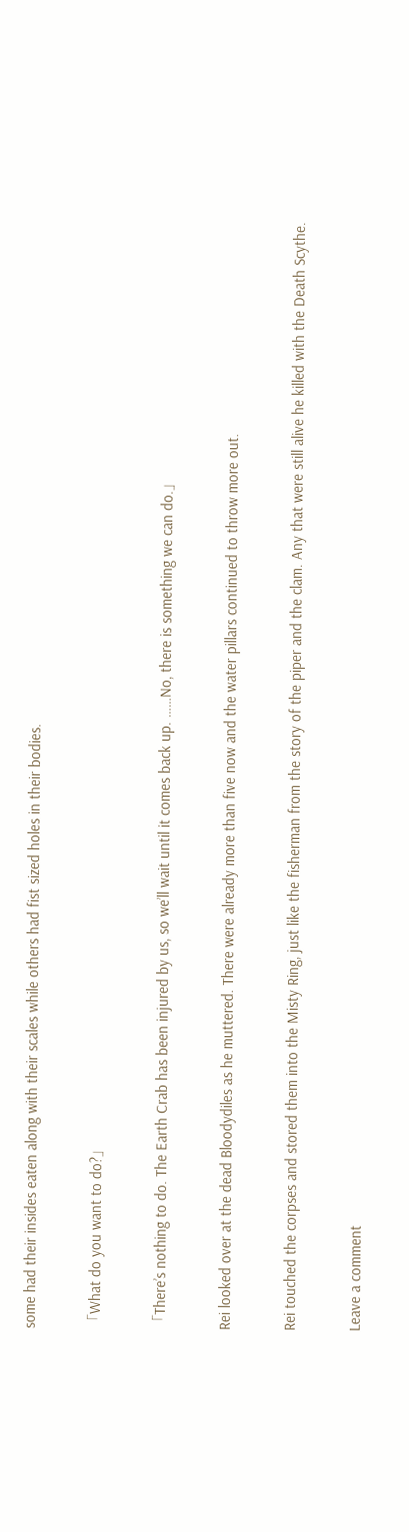some had their insides eaten along with their scales while others had fist sized holes in their bodies.

「What do you want to do?」

「There’s nothing to do. The Earth Crab has been injured by us, so we’ll wait until it comes back up. ……No, there is something we can do.」

Rei looked over at the dead Bloodydiles as he muttered. There were already more than five now and the water pillars continued to throw more out.

Rei touched the corpses and stored them into the Misty Ring, just like the fisherman from the story of the piper and the clam. Any that were still alive he killed with the Death Scythe.

Leave a comment